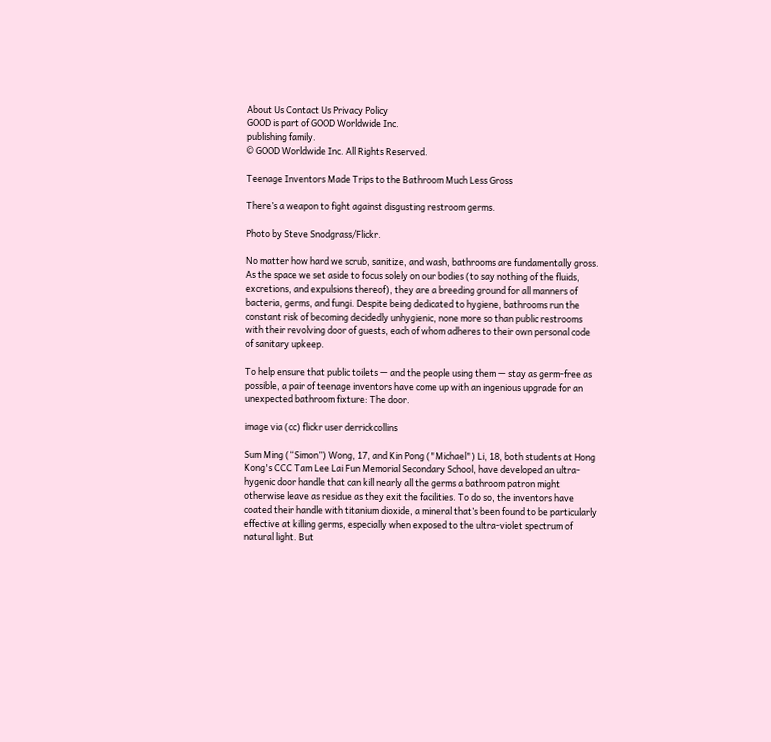About Us Contact Us Privacy Policy
GOOD is part of GOOD Worldwide Inc.
publishing family.
© GOOD Worldwide Inc. All Rights Reserved.

Teenage Inventors Made Trips to the Bathroom Much Less Gross

There’s a weapon to fight against disgusting restroom germs.

Photo by Steve Snodgrass/Flickr.

No matter how hard we scrub, sanitize, and wash, bathrooms are fundamentally gross. As the space we set aside to focus solely on our bodies (to say nothing of the fluids, excretions, and expulsions thereof), they are a breeding ground for all manners of bacteria, germs, and fungi. Despite being dedicated to hygiene, bathrooms run the constant risk of becoming decidedly unhygienic, none more so than public restrooms with their revolving door of guests, each of whom adheres to their own personal code of sanitary upkeep.

To help ensure that public toilets — and the people using them — stay as germ-free as possible, a pair of teenage inventors have come up with an ingenious upgrade for an unexpected bathroom fixture: The door.

image via (cc) flickr user derrickcollins

Sum Ming (“Simon”) Wong, 17, and Kin Pong ("Michael") Li, 18, both students at Hong Kong's CCC Tam Lee Lai Fun Memorial Secondary School, have developed an ultra-hygenic door handle that can kill nearly all the germs a bathroom patron might otherwise leave as residue as they exit the facilities. To do so, the inventors have coated their handle with titanium dioxide, a mineral that’s been found to be particularly effective at killing germs, especially when exposed to the ultra-violet spectrum of natural light. But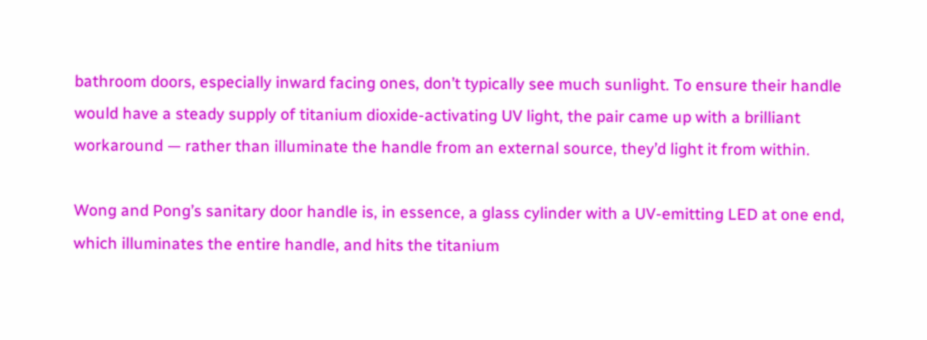bathroom doors, especially inward facing ones, don’t typically see much sunlight. To ensure their handle would have a steady supply of titanium dioxide-activating UV light, the pair came up with a brilliant workaround — rather than illuminate the handle from an external source, they’d light it from within.

Wong and Pong’s sanitary door handle is, in essence, a glass cylinder with a UV-emitting LED at one end, which illuminates the entire handle, and hits the titanium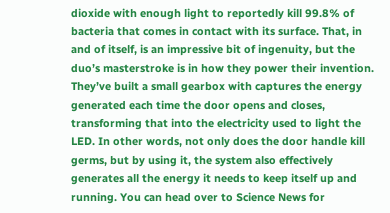dioxide with enough light to reportedly kill 99.8% of bacteria that comes in contact with its surface. That, in and of itself, is an impressive bit of ingenuity, but the duo’s masterstroke is in how they power their invention. They’ve built a small gearbox with captures the energy generated each time the door opens and closes, transforming that into the electricity used to light the LED. In other words, not only does the door handle kill germs, but by using it, the system also effectively generates all the energy it needs to keep itself up and running. You can head over to Science News for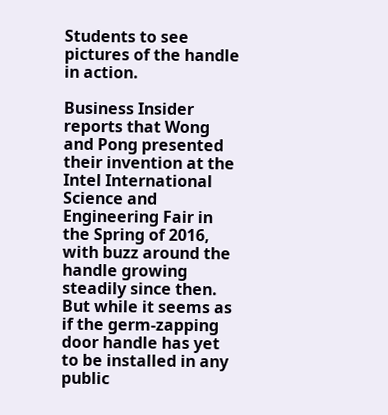Students to see pictures of the handle in action.

Business Insider reports that Wong and Pong presented their invention at the Intel International Science and Engineering Fair in the Spring of 2016, with buzz around the handle growing steadily since then. But while it seems as if the germ-zapping door handle has yet to be installed in any public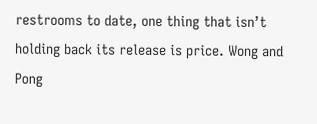restrooms to date, one thing that isn’t holding back its release is price. Wong and Pong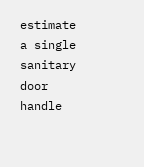estimate a single sanitary door handle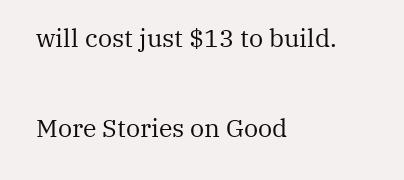will cost just $13 to build.

More Stories on Good